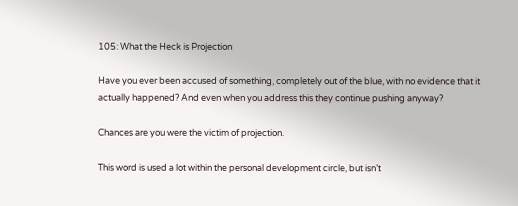105: What the Heck is Projection

Have you ever been accused of something, completely out of the blue, with no evidence that it actually happened? And even when you address this they continue pushing anyway?

Chances are you were the victim of projection.

This word is used a lot within the personal development circle, but isn’t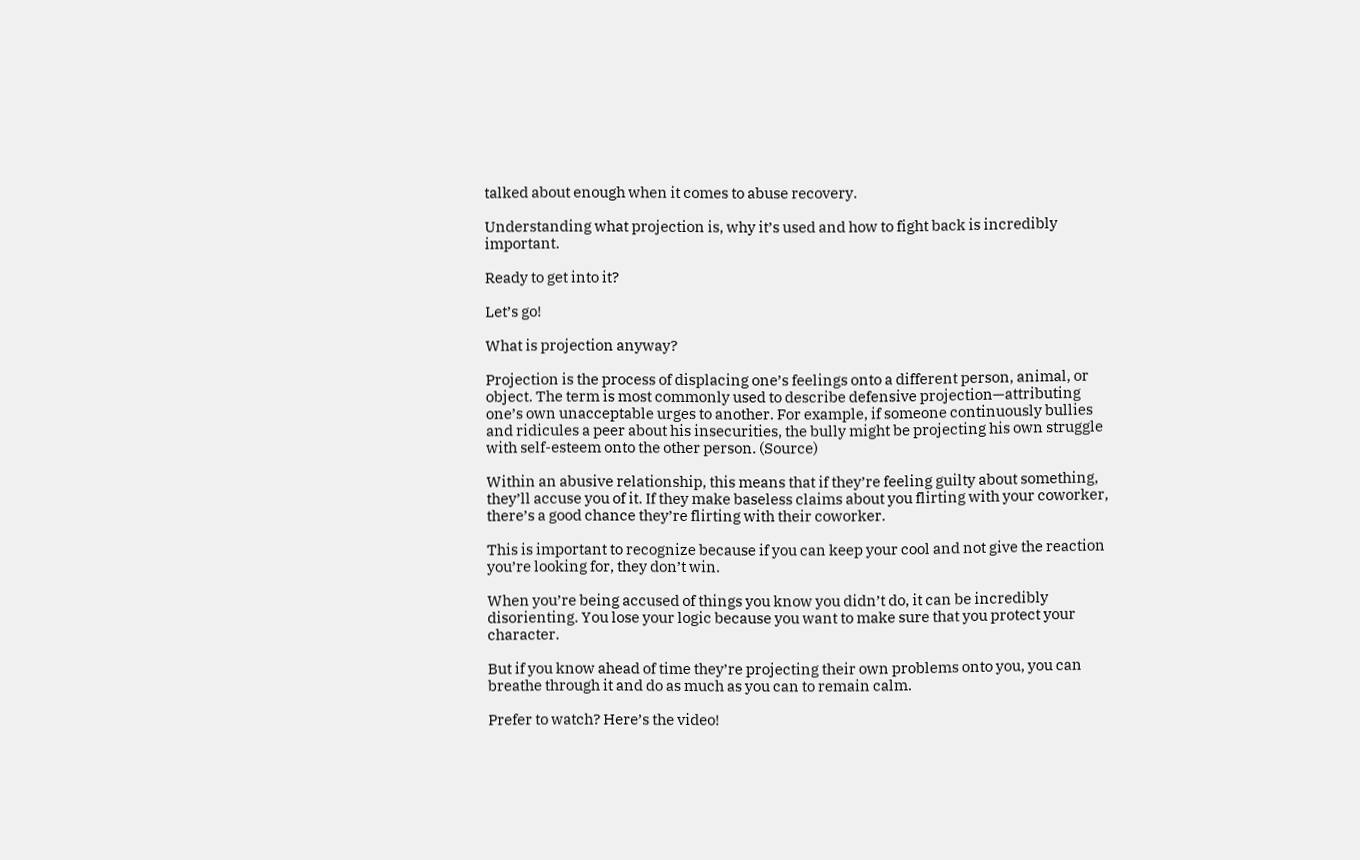talked about enough when it comes to abuse recovery.

Understanding what projection is, why it’s used and how to fight back is incredibly important.

Ready to get into it?

Let’s go!

What is projection anyway?

Projection is the process of displacing one’s feelings onto a different person, animal, or object. The term is most commonly used to describe defensive projection—attributing one’s own unacceptable urges to another. For example, if someone continuously bullies and ridicules a peer about his insecurities, the bully might be projecting his own struggle with self-esteem onto the other person. (Source)

Within an abusive relationship, this means that if they’re feeling guilty about something, they’ll accuse you of it. If they make baseless claims about you flirting with your coworker, there’s a good chance they’re flirting with their coworker.

This is important to recognize because if you can keep your cool and not give the reaction you’re looking for, they don’t win.

When you’re being accused of things you know you didn’t do, it can be incredibly disorienting. You lose your logic because you want to make sure that you protect your character.

But if you know ahead of time they’re projecting their own problems onto you, you can breathe through it and do as much as you can to remain calm.

Prefer to watch? Here’s the video!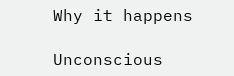Why it happens

Unconscious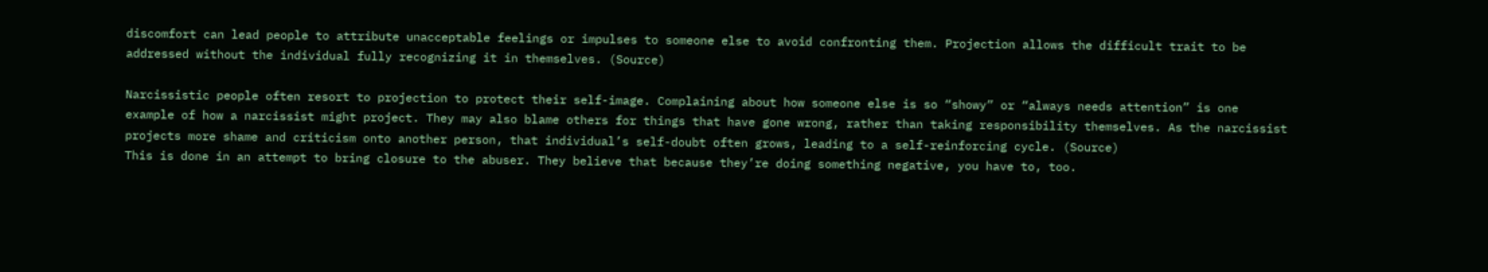discomfort can lead people to attribute unacceptable feelings or impulses to someone else to avoid confronting them. Projection allows the difficult trait to be addressed without the individual fully recognizing it in themselves. (Source)

Narcissistic people often resort to projection to protect their self-image. Complaining about how someone else is so “showy” or “always needs attention” is one example of how a narcissist might project. They may also blame others for things that have gone wrong, rather than taking responsibility themselves. As the narcissist projects more shame and criticism onto another person, that individual’s self-doubt often grows, leading to a self-reinforcing cycle. (Source)
This is done in an attempt to bring closure to the abuser. They believe that because they’re doing something negative, you have to, too.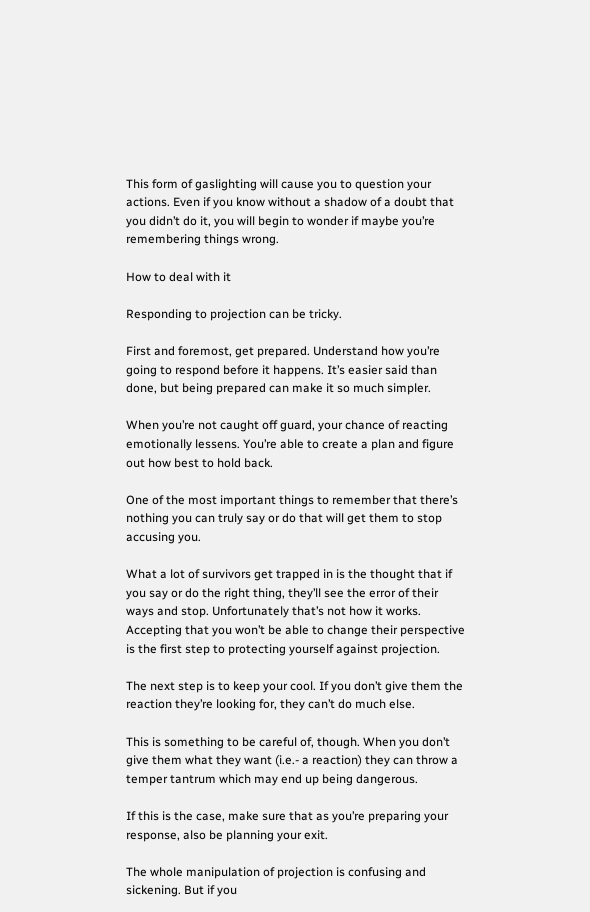This form of gaslighting will cause you to question your actions. Even if you know without a shadow of a doubt that you didn’t do it, you will begin to wonder if maybe you’re remembering things wrong.

How to deal with it

Responding to projection can be tricky.

First and foremost, get prepared. Understand how you’re going to respond before it happens. It’s easier said than done, but being prepared can make it so much simpler.

When you’re not caught off guard, your chance of reacting emotionally lessens. You’re able to create a plan and figure out how best to hold back.

One of the most important things to remember that there’s nothing you can truly say or do that will get them to stop accusing you.

What a lot of survivors get trapped in is the thought that if you say or do the right thing, they’ll see the error of their ways and stop. Unfortunately that’s not how it works. Accepting that you won’t be able to change their perspective is the first step to protecting yourself against projection.

The next step is to keep your cool. If you don’t give them the reaction they’re looking for, they can’t do much else.

This is something to be careful of, though. When you don’t give them what they want (i.e.- a reaction) they can throw a temper tantrum which may end up being dangerous.

If this is the case, make sure that as you’re preparing your response, also be planning your exit.

The whole manipulation of projection is confusing and sickening. But if you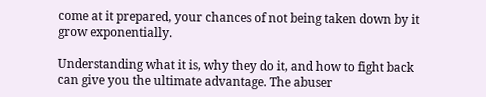come at it prepared, your chances of not being taken down by it grow exponentially.

Understanding what it is, why they do it, and how to fight back can give you the ultimate advantage. The abuser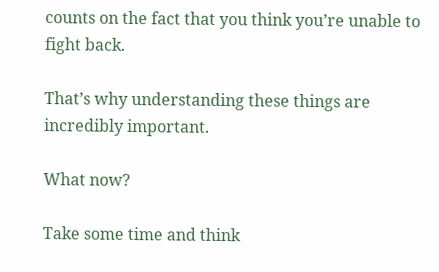counts on the fact that you think you’re unable to fight back.

That’s why understanding these things are incredibly important.

What now?

Take some time and think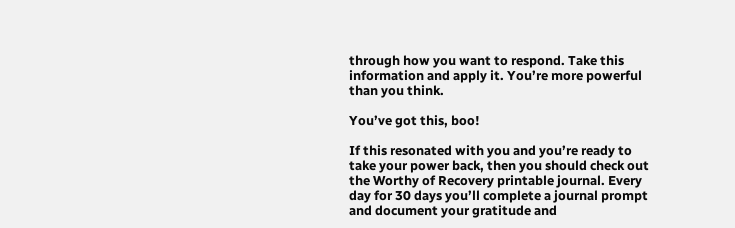through how you want to respond. Take this information and apply it. You’re more powerful than you think.

You’ve got this, boo!

If this resonated with you and you’re ready to take your power back, then you should check out the Worthy of Recovery printable journal. Every day for 30 days you’ll complete a journal prompt and document your gratitude and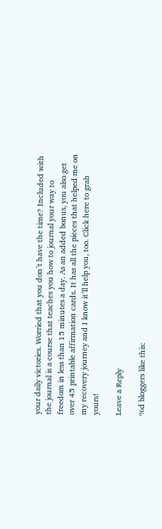your daily victories. Worried that you don’t have the time? Included with the journal is a course that teaches you how to journal your way to freedom in less than 15 minutes a day. As an added bonus, you also get over 45 printable affirmation cards. It has all the pieces that helped me on my recovery journey and I know it’ll help you, too. Click here to grab yours!

Leave a Reply

%d bloggers like this: